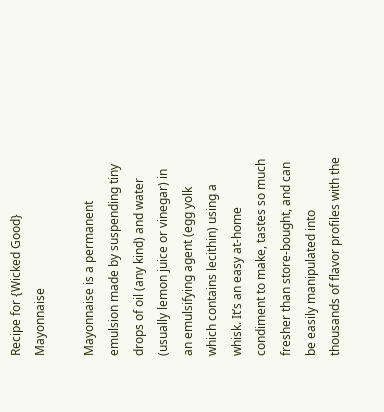Recipe for {Wicked Good} Mayonnaise

Mayonnaise is a permanent emulsion made by suspending tiny drops of oil (any kind) and water (usually lemon juice or vinegar) in an emulsifying agent (egg yolk which contains lecithin) using a whisk. It’s an easy at-home condiment to make, tastes so much fresher than store-bought, and can be easily manipulated into thousands of flavor profiles with the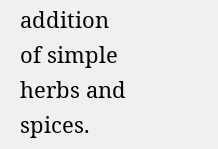addition of simple herbs and spices.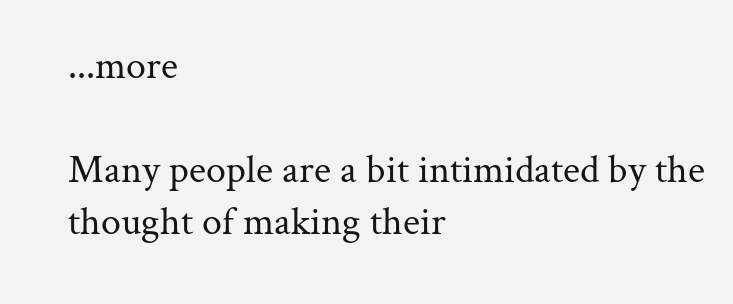...more

Many people are a bit intimidated by the thought of making their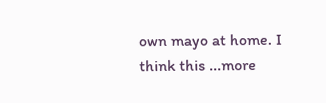own mayo at home. I think this ...more